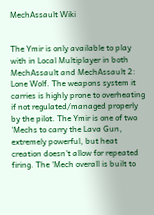MechAssault Wiki


The Ymir is only available to play with in Local Multiplayer in both MechAssault and MechAssault 2: Lone Wolf. The weapons system it carries is highly prone to overheating if not regulated/managed properly by the pilot. The Ymir is one of two 'Mechs to carry the Lava Gun, extremely powerful, but heat creation doesn't allow for repeated firing. The 'Mech overall is built to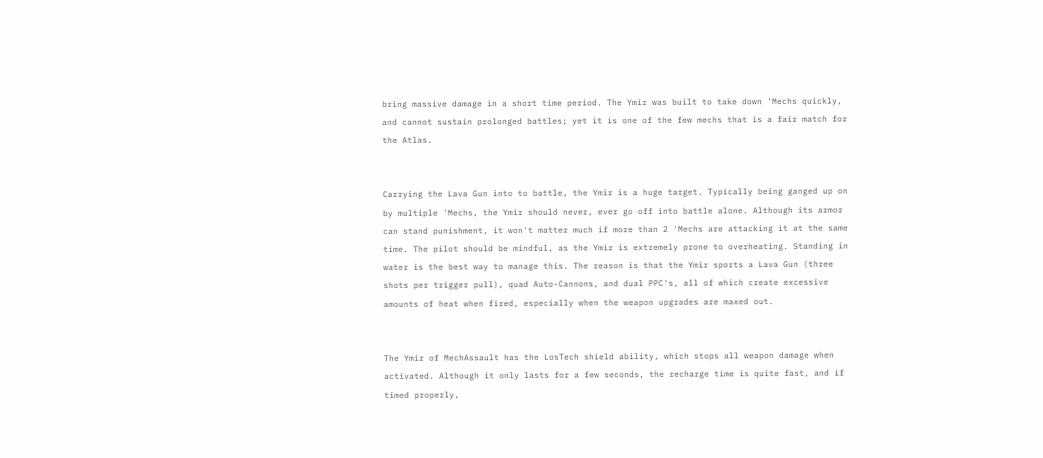bring massive damage in a short time period. The Ymir was built to take down 'Mechs quickly, and cannot sustain prolonged battles; yet it is one of the few mechs that is a fair match for the Atlas.


Carrying the Lava Gun into to battle, the Ymir is a huge target. Typically being ganged up on by multiple 'Mechs, the Ymir should never, ever go off into battle alone. Although its armor can stand punishment, it won't matter much if more than 2 'Mechs are attacking it at the same time. The pilot should be mindful, as the Ymir is extremely prone to overheating. Standing in water is the best way to manage this. The reason is that the Ymir sports a Lava Gun (three shots per trigger pull), quad Auto-Cannons, and dual PPC's, all of which create excessive amounts of heat when fired, especially when the weapon upgrades are maxed out.


The Ymir of MechAssault has the LosTech shield ability, which stops all weapon damage when activated. Although it only lasts for a few seconds, the recharge time is quite fast, and if timed properly,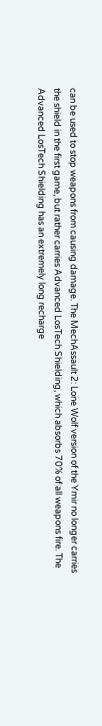can be used to stop weapons from causing damage. The MechAssault 2: Lone Wolf version of the Ymir no longer carries the shield in the first game, but rather carries Advanced LosTech Shielding, which absorbs 70% of all weapons fire. The Advanced LosTech Shielding has an extremely long recharge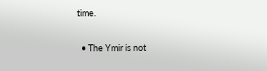time.


  • The Ymir is not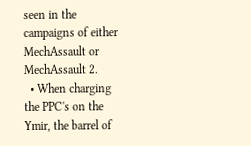seen in the campaigns of either MechAssault or MechAssault 2.
  • When charging the PPC's on the Ymir, the barrel of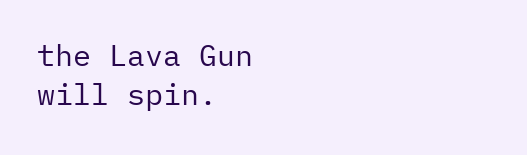the Lava Gun will spin.